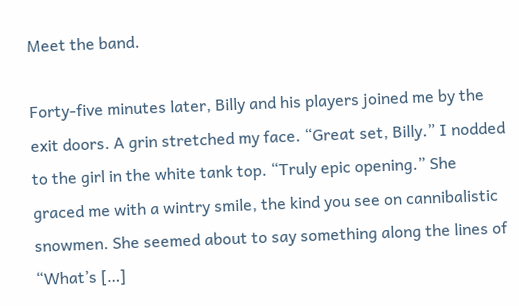Meet the band.

Forty-five minutes later, Billy and his players joined me by the exit doors. A grin stretched my face. “Great set, Billy.” I nodded to the girl in the white tank top. “Truly epic opening.” She graced me with a wintry smile, the kind you see on cannibalistic snowmen. She seemed about to say something along the lines of “What’s […]